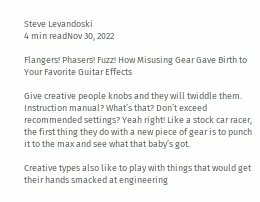Steve Levandoski
4 min readNov 30, 2022

Flangers! Phasers! Fuzz! How Misusing Gear Gave Birth to Your Favorite Guitar Effects

Give creative people knobs and they will twiddle them. Instruction manual? What’s that? Don’t exceed recommended settings? Yeah right! Like a stock car racer, the first thing they do with a new piece of gear is to punch it to the max and see what that baby’s got.

Creative types also like to play with things that would get their hands smacked at engineering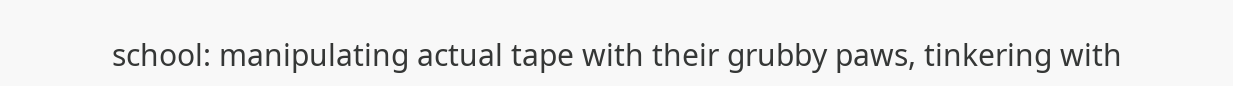school: manipulating actual tape with their grubby paws, tinkering with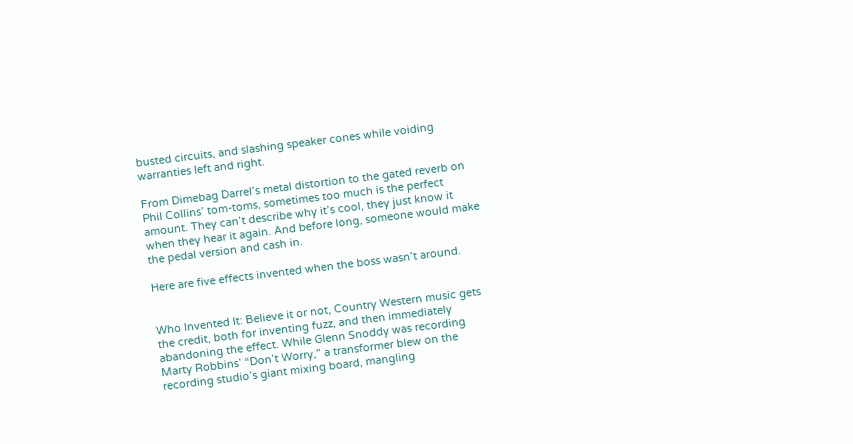busted circuits, and slashing speaker cones while voiding warranties left and right.

From Dimebag Darrel’s metal distortion to the gated reverb on Phil Collins’ tom-toms, sometimes too much is the perfect amount. They can’t describe why it’s cool, they just know it when they hear it again. And before long, someone would make the pedal version and cash in.

Here are five effects invented when the boss wasn’t around.


Who Invented It: Believe it or not, Country Western music gets the credit, both for inventing fuzz, and then immediately abandoning the effect. While Glenn Snoddy was recording Marty Robbins’ “Don’t Worry,” a transformer blew on the recording studio’s giant mixing board, mangling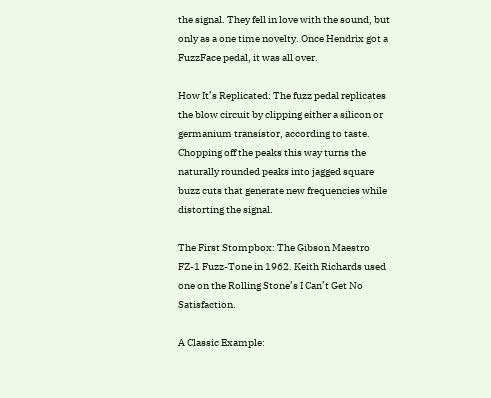the signal. They fell in love with the sound, but only as a one time novelty. Once Hendrix got a FuzzFace pedal, it was all over.

How It’s Replicated: The fuzz pedal replicates the blow circuit by clipping either a silicon or germanium transistor, according to taste. Chopping off the peaks this way turns the naturally rounded peaks into jagged square buzz cuts that generate new frequencies while distorting the signal.

The First Stompbox: The Gibson Maestro FZ-1 Fuzz-Tone in 1962. Keith Richards used one on the Rolling Stone’s I Can’t Get No Satisfaction.

A Classic Example: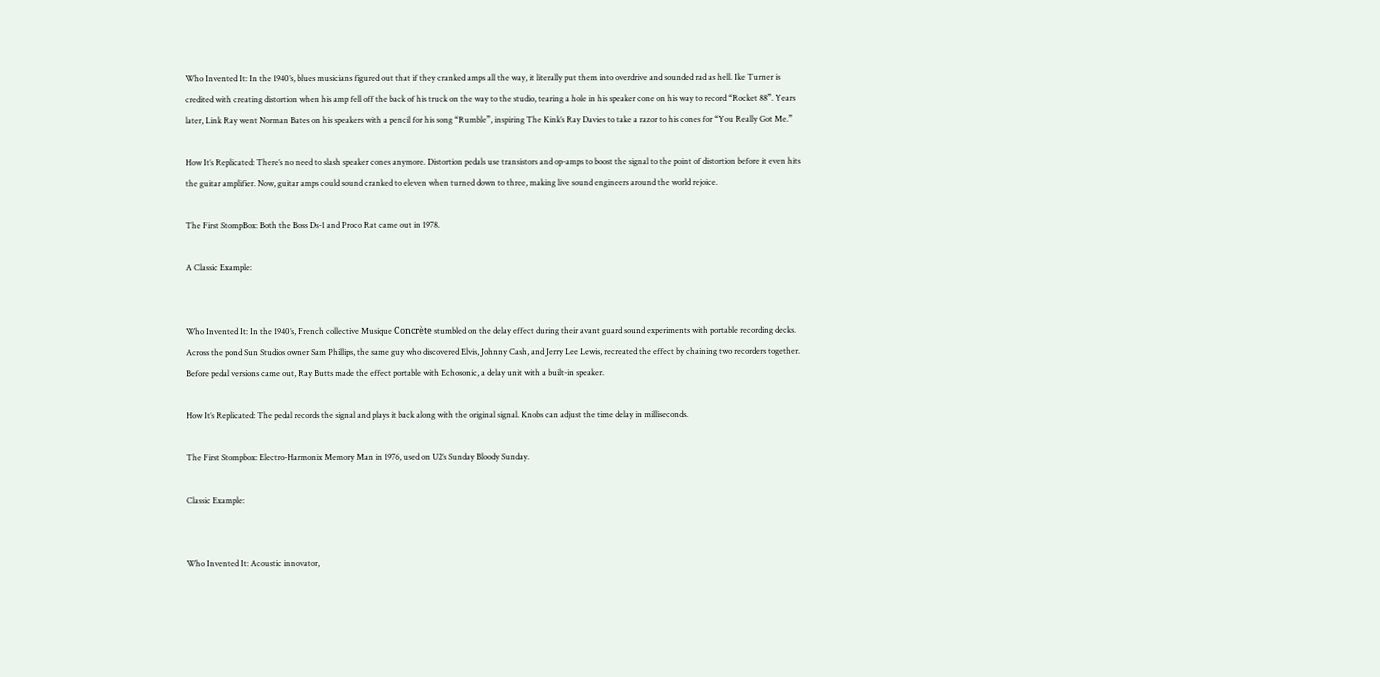Who Invented It: In the 1940’s, blues musicians figured out that if they cranked amps all the way, it literally put them into overdrive and sounded rad as hell. Ike Turner is credited with creating distortion when his amp fell off the back of his truck on the way to the studio, tearing a hole in his speaker cone on his way to record “Rocket 88”. Years later, Link Ray went Norman Bates on his speakers with a pencil for his song “Rumble”, inspiring The Kink’s Ray Davies to take a razor to his cones for “You Really Got Me.”

How It’s Replicated: There’s no need to slash speaker cones anymore. Distortion pedals use transistors and op-amps to boost the signal to the point of distortion before it even hits the guitar amplifier. Now, guitar amps could sound cranked to eleven when turned down to three, making live sound engineers around the world rejoice.

The First StompBox: Both the Boss Ds-1 and Proco Rat came out in 1978.

A Classic Example:


Who Invented It: In the 1940’s, French collective Musique Concrète stumbled on the delay effect during their avant guard sound experiments with portable recording decks. Across the pond Sun Studios owner Sam Phillips, the same guy who discovered Elvis, Johnny Cash, and Jerry Lee Lewis, recreated the effect by chaining two recorders together. Before pedal versions came out, Ray Butts made the effect portable with Echosonic, a delay unit with a built-in speaker.

How It’s Replicated: The pedal records the signal and plays it back along with the original signal. Knobs can adjust the time delay in milliseconds.

The First Stompbox: Electro-Harmonix Memory Man in 1976, used on U2’s Sunday Bloody Sunday.

Classic Example:


Who Invented It: Acoustic innovator,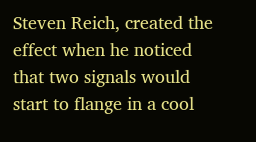Steven Reich, created the effect when he noticed that two signals would start to flange in a cool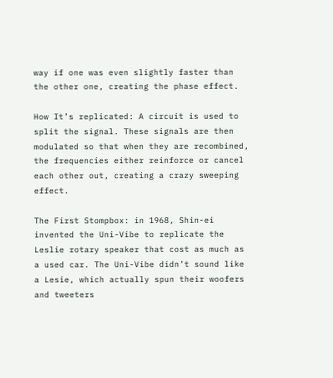way if one was even slightly faster than the other one, creating the phase effect.

How It’s replicated: A circuit is used to split the signal. These signals are then modulated so that when they are recombined, the frequencies either reinforce or cancel each other out, creating a crazy sweeping effect.

The First Stompbox: in 1968, Shin-ei invented the Uni-Vibe to replicate the Leslie rotary speaker that cost as much as a used car. The Uni-Vibe didn’t sound like a Lesie, which actually spun their woofers and tweeters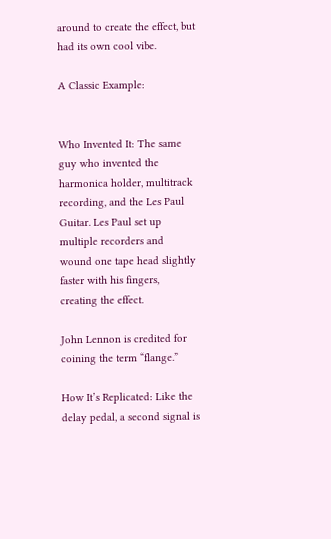around to create the effect, but had its own cool vibe.

A Classic Example:


Who Invented It: The same guy who invented the harmonica holder, multitrack recording, and the Les Paul Guitar. Les Paul set up multiple recorders and wound one tape head slightly faster with his fingers, creating the effect.

John Lennon is credited for coining the term “flange.”

How It’s Replicated: Like the delay pedal, a second signal is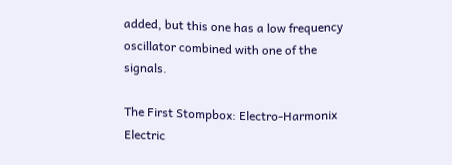added, but this one has a low frequency oscillator combined with one of the signals.

The First Stompbox: Electro-Harmonix Electric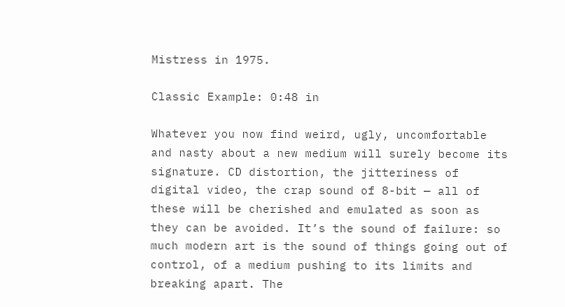Mistress in 1975.

Classic Example: 0:48 in

Whatever you now find weird, ugly, uncomfortable and nasty about a new medium will surely become its signature. CD distortion, the jitteriness of digital video, the crap sound of 8-bit — all of these will be cherished and emulated as soon as they can be avoided. It’s the sound of failure: so much modern art is the sound of things going out of control, of a medium pushing to its limits and breaking apart. The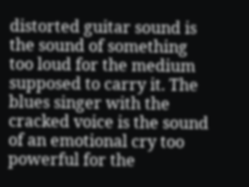distorted guitar sound is the sound of something too loud for the medium supposed to carry it. The blues singer with the cracked voice is the sound of an emotional cry too powerful for the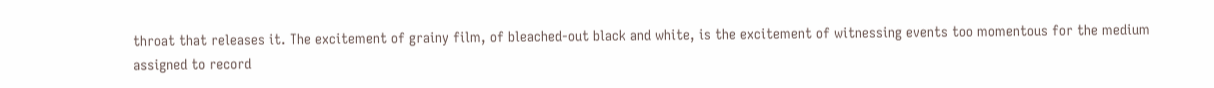throat that releases it. The excitement of grainy film, of bleached-out black and white, is the excitement of witnessing events too momentous for the medium assigned to record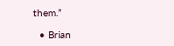them.”

  • Brian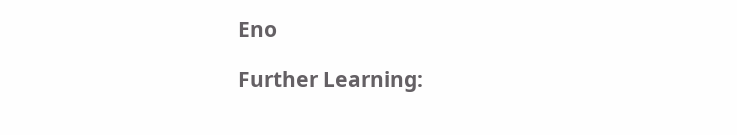Eno

Further Learning: